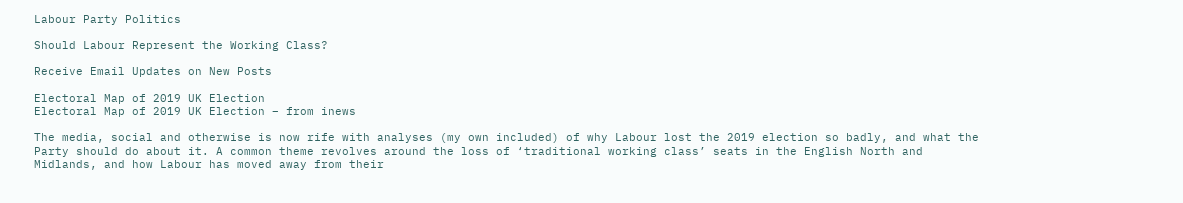Labour Party Politics

Should Labour Represent the Working Class?

Receive Email Updates on New Posts

Electoral Map of 2019 UK Election
Electoral Map of 2019 UK Election – from inews

The media, social and otherwise is now rife with analyses (my own included) of why Labour lost the 2019 election so badly, and what the Party should do about it. A common theme revolves around the loss of ‘traditional working class’ seats in the English North and Midlands, and how Labour has moved away from their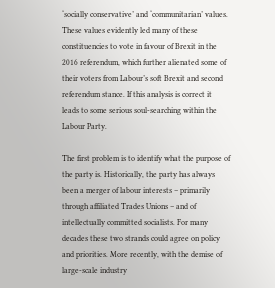‘socially conservative’ and ‘communitarian’ values. These values evidently led many of these constituencies to vote in favour of Brexit in the 2016 referendum, which further alienated some of their voters from Labour’s soft Brexit and second referendum stance. If this analysis is correct it leads to some serious soul-searching within the Labour Party.

The first problem is to identify what the purpose of the party is. Historically, the party has always been a merger of labour interests – primarily through affiliated Trades Unions – and of intellectually committed socialists. For many decades these two strands could agree on policy and priorities. More recently, with the demise of large-scale industry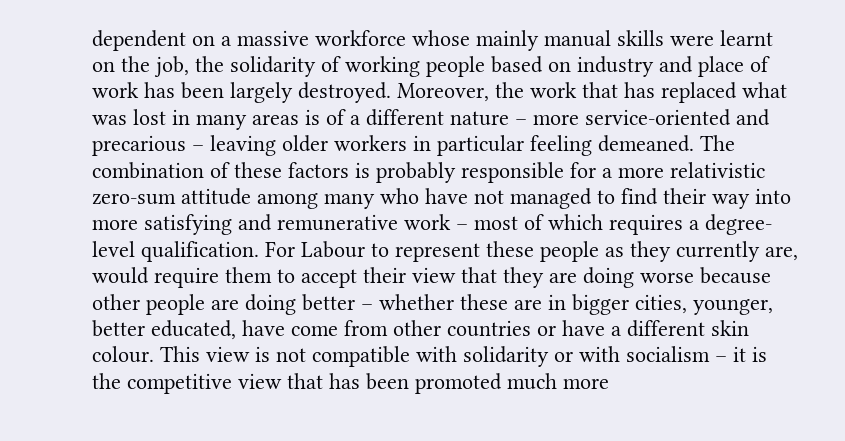dependent on a massive workforce whose mainly manual skills were learnt on the job, the solidarity of working people based on industry and place of work has been largely destroyed. Moreover, the work that has replaced what was lost in many areas is of a different nature – more service-oriented and precarious – leaving older workers in particular feeling demeaned. The combination of these factors is probably responsible for a more relativistic zero-sum attitude among many who have not managed to find their way into more satisfying and remunerative work – most of which requires a degree-level qualification. For Labour to represent these people as they currently are, would require them to accept their view that they are doing worse because other people are doing better – whether these are in bigger cities, younger, better educated, have come from other countries or have a different skin colour. This view is not compatible with solidarity or with socialism – it is the competitive view that has been promoted much more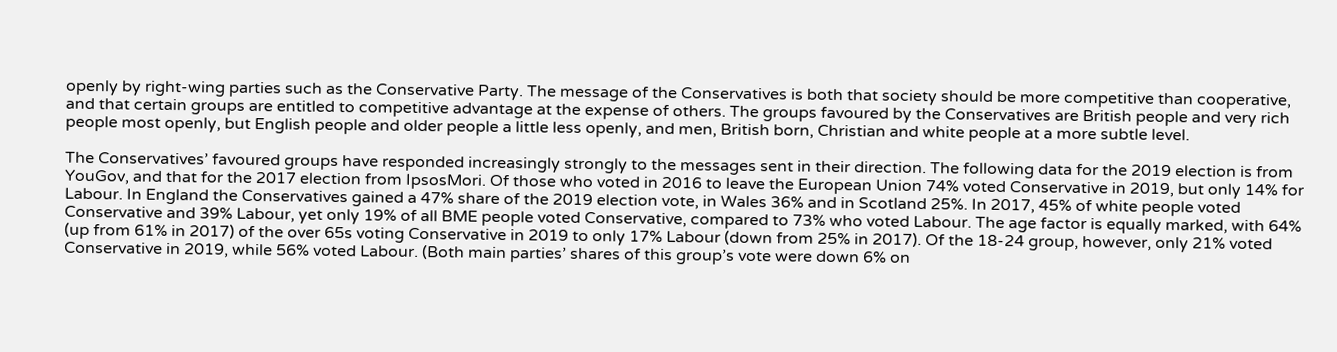openly by right-wing parties such as the Conservative Party. The message of the Conservatives is both that society should be more competitive than cooperative, and that certain groups are entitled to competitive advantage at the expense of others. The groups favoured by the Conservatives are British people and very rich people most openly, but English people and older people a little less openly, and men, British born, Christian and white people at a more subtle level.

The Conservatives’ favoured groups have responded increasingly strongly to the messages sent in their direction. The following data for the 2019 election is from YouGov, and that for the 2017 election from IpsosMori. Of those who voted in 2016 to leave the European Union 74% voted Conservative in 2019, but only 14% for Labour. In England the Conservatives gained a 47% share of the 2019 election vote, in Wales 36% and in Scotland 25%. In 2017, 45% of white people voted Conservative and 39% Labour, yet only 19% of all BME people voted Conservative, compared to 73% who voted Labour. The age factor is equally marked, with 64% (up from 61% in 2017) of the over 65s voting Conservative in 2019 to only 17% Labour (down from 25% in 2017). Of the 18-24 group, however, only 21% voted Conservative in 2019, while 56% voted Labour. (Both main parties’ shares of this group’s vote were down 6% on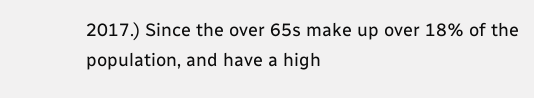2017.) Since the over 65s make up over 18% of the population, and have a high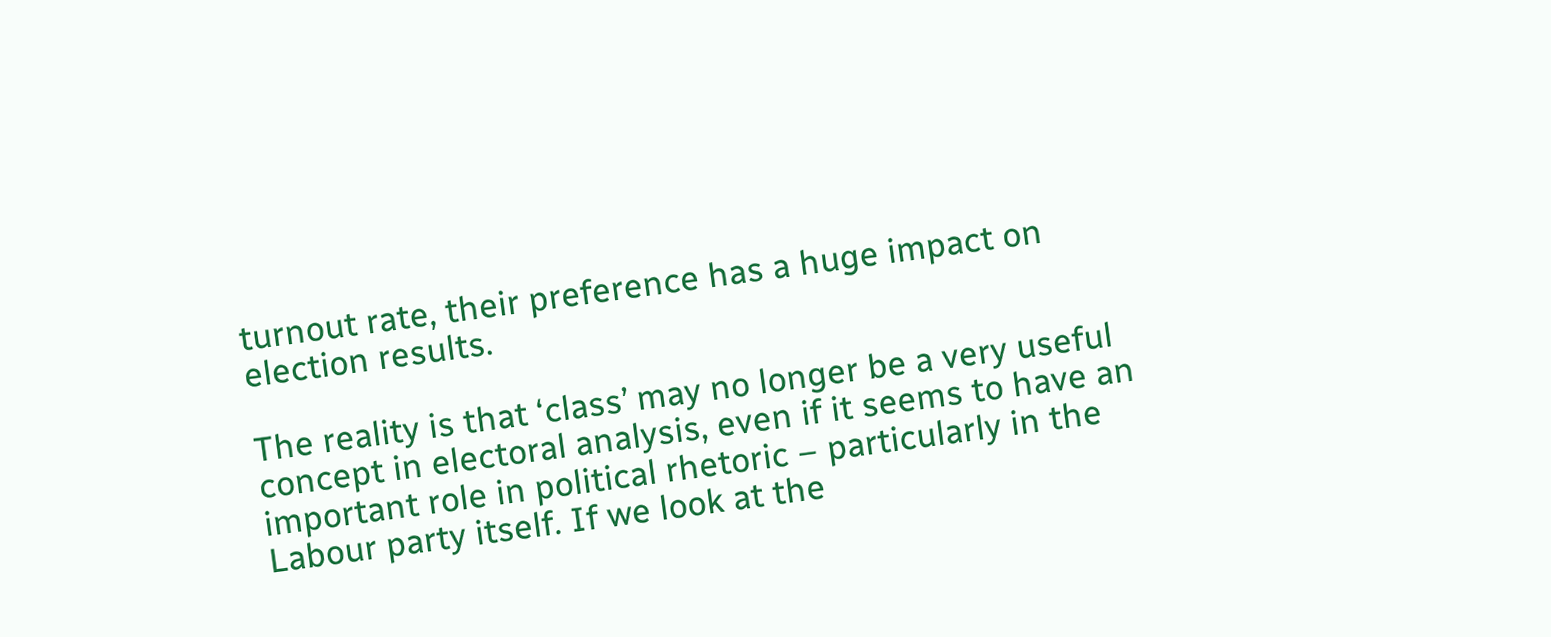turnout rate, their preference has a huge impact on election results.

The reality is that ‘class’ may no longer be a very useful concept in electoral analysis, even if it seems to have an important role in political rhetoric – particularly in the Labour party itself. If we look at the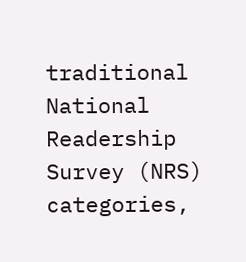traditional National Readership Survey (NRS) categories,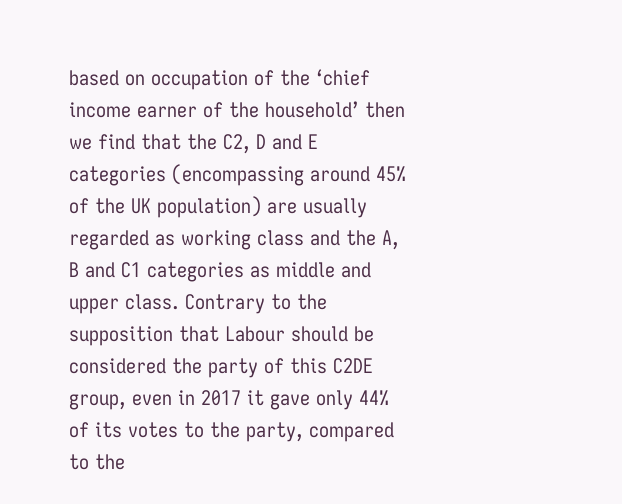based on occupation of the ‘chief income earner of the household’ then we find that the C2, D and E categories (encompassing around 45% of the UK population) are usually regarded as working class and the A, B and C1 categories as middle and upper class. Contrary to the supposition that Labour should be considered the party of this C2DE group, even in 2017 it gave only 44% of its votes to the party, compared to the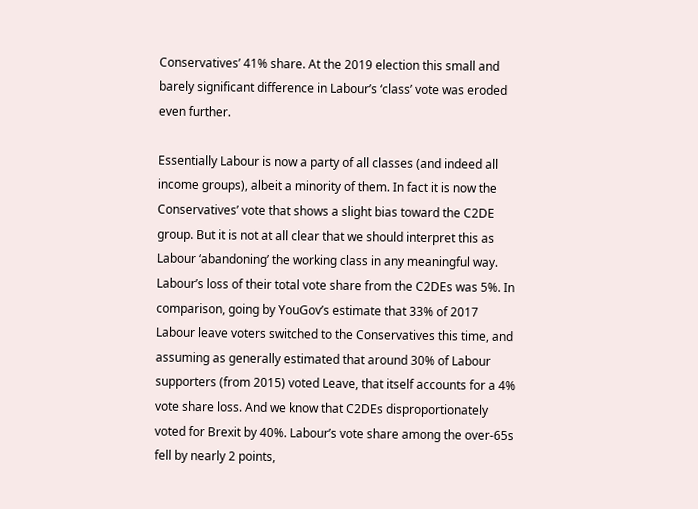Conservatives’ 41% share. At the 2019 election this small and barely significant difference in Labour’s ‘class’ vote was eroded even further.

Essentially Labour is now a party of all classes (and indeed all income groups), albeit a minority of them. In fact it is now the Conservatives’ vote that shows a slight bias toward the C2DE group. But it is not at all clear that we should interpret this as Labour ‘abandoning’ the working class in any meaningful way. Labour’s loss of their total vote share from the C2DEs was 5%. In comparison, going by YouGov’s estimate that 33% of 2017 Labour leave voters switched to the Conservatives this time, and assuming as generally estimated that around 30% of Labour supporters (from 2015) voted Leave, that itself accounts for a 4% vote share loss. And we know that C2DEs disproportionately voted for Brexit by 40%. Labour’s vote share among the over-65s fell by nearly 2 points,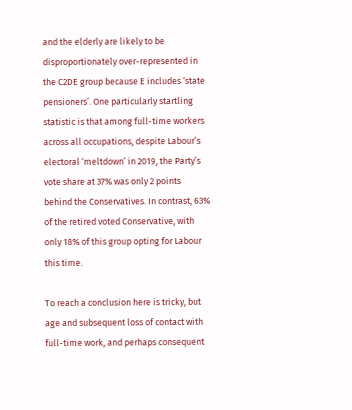and the elderly are likely to be disproportionately over-represented in the C2DE group because E includes ‘state pensioners’. One particularly startling statistic is that among full-time workers across all occupations, despite Labour’s electoral ‘meltdown’ in 2019, the Party’s vote share at 37% was only 2 points behind the Conservatives. In contrast, 63% of the retired voted Conservative, with only 18% of this group opting for Labour this time.

To reach a conclusion here is tricky, but age and subsequent loss of contact with full-time work, and perhaps consequent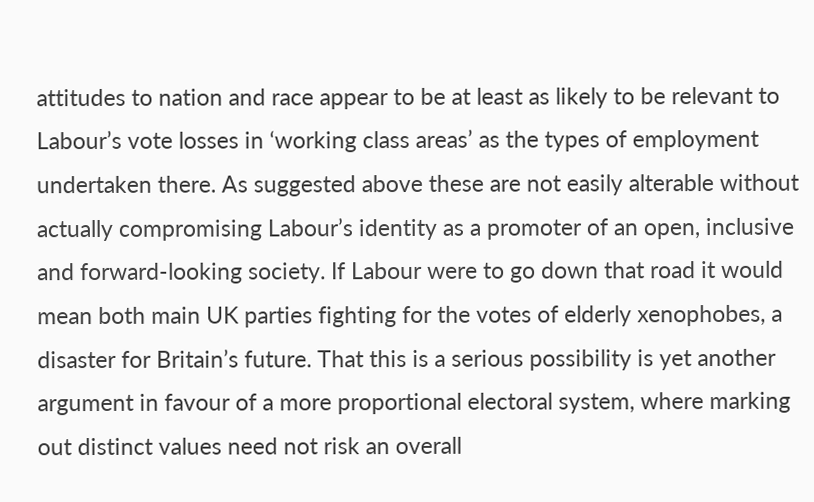attitudes to nation and race appear to be at least as likely to be relevant to Labour’s vote losses in ‘working class areas’ as the types of employment undertaken there. As suggested above these are not easily alterable without actually compromising Labour’s identity as a promoter of an open, inclusive and forward-looking society. If Labour were to go down that road it would mean both main UK parties fighting for the votes of elderly xenophobes, a disaster for Britain’s future. That this is a serious possibility is yet another argument in favour of a more proportional electoral system, where marking out distinct values need not risk an overall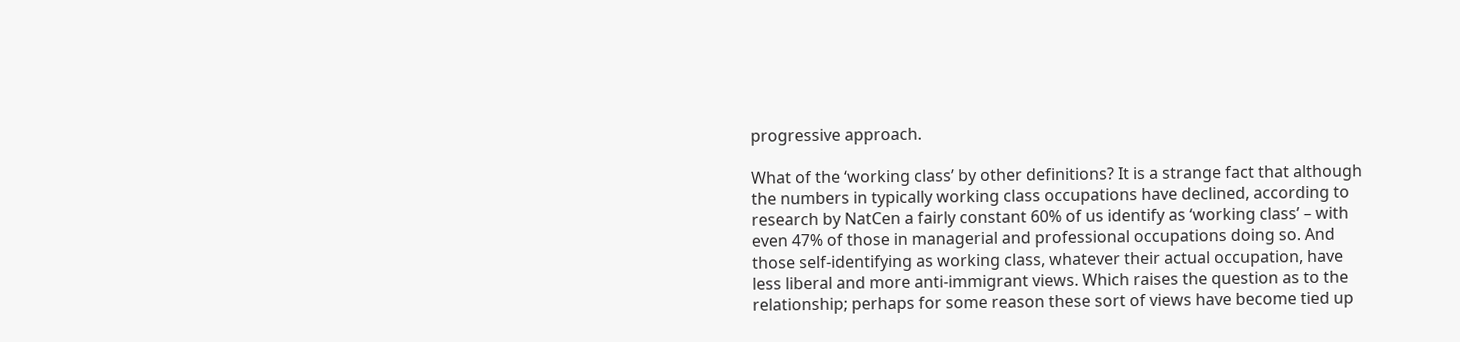progressive approach.

What of the ‘working class’ by other definitions? It is a strange fact that although the numbers in typically working class occupations have declined, according to research by NatCen a fairly constant 60% of us identify as ‘working class’ – with even 47% of those in managerial and professional occupations doing so. And those self-identifying as working class, whatever their actual occupation, have less liberal and more anti-immigrant views. Which raises the question as to the relationship; perhaps for some reason these sort of views have become tied up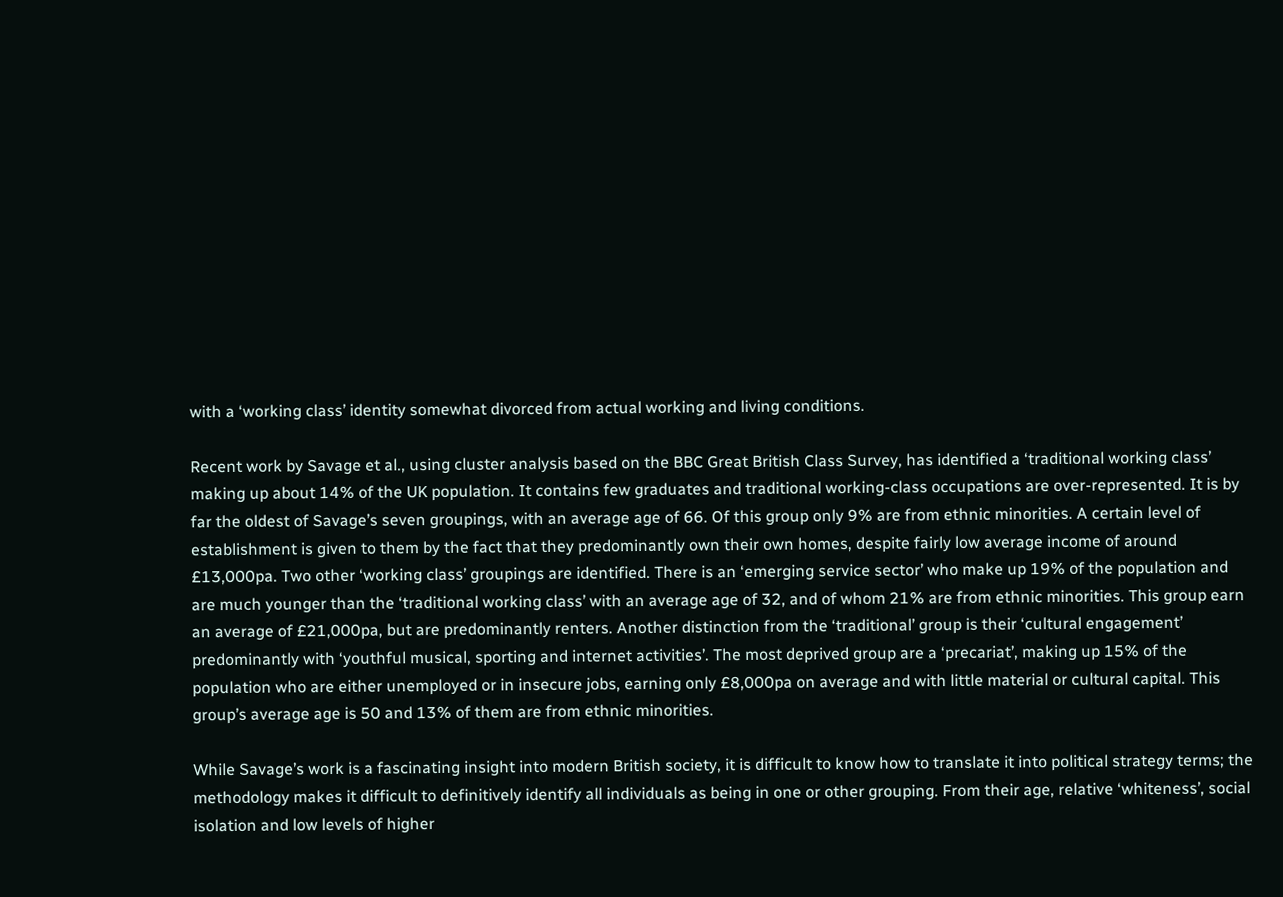with a ‘working class’ identity somewhat divorced from actual working and living conditions.

Recent work by Savage et al., using cluster analysis based on the BBC Great British Class Survey, has identified a ‘traditional working class’ making up about 14% of the UK population. It contains few graduates and traditional working-class occupations are over-represented. It is by far the oldest of Savage’s seven groupings, with an average age of 66. Of this group only 9% are from ethnic minorities. A certain level of establishment is given to them by the fact that they predominantly own their own homes, despite fairly low average income of around £13,000pa. Two other ‘working class’ groupings are identified. There is an ‘emerging service sector’ who make up 19% of the population and are much younger than the ‘traditional working class’ with an average age of 32, and of whom 21% are from ethnic minorities. This group earn an average of £21,000pa, but are predominantly renters. Another distinction from the ‘traditional’ group is their ‘cultural engagement’ predominantly with ‘youthful musical, sporting and internet activities’. The most deprived group are a ‘precariat’, making up 15% of the population who are either unemployed or in insecure jobs, earning only £8,000pa on average and with little material or cultural capital. This group’s average age is 50 and 13% of them are from ethnic minorities.

While Savage’s work is a fascinating insight into modern British society, it is difficult to know how to translate it into political strategy terms; the methodology makes it difficult to definitively identify all individuals as being in one or other grouping. From their age, relative ‘whiteness’, social isolation and low levels of higher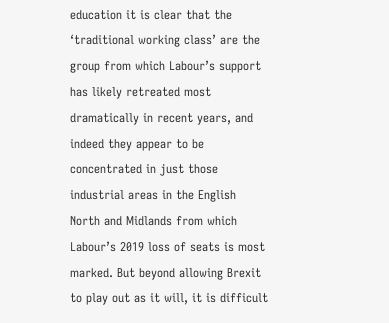education it is clear that the ‘traditional working class’ are the group from which Labour’s support has likely retreated most dramatically in recent years, and indeed they appear to be concentrated in just those industrial areas in the English North and Midlands from which Labour’s 2019 loss of seats is most marked. But beyond allowing Brexit to play out as it will, it is difficult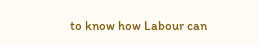to know how Labour can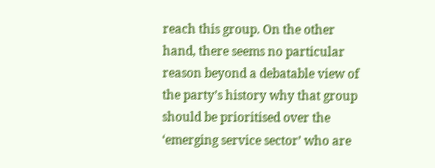reach this group. On the other hand, there seems no particular reason beyond a debatable view of the party’s history why that group should be prioritised over the ‘emerging service sector’ who are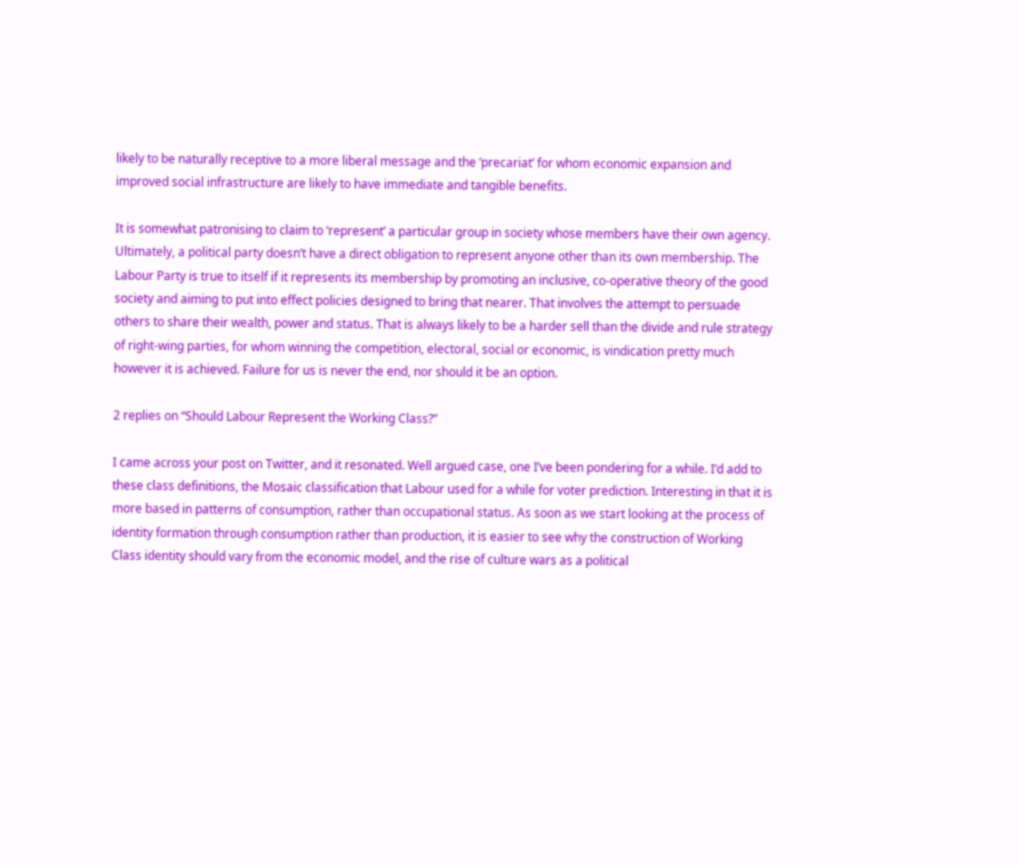likely to be naturally receptive to a more liberal message and the ‘precariat’ for whom economic expansion and improved social infrastructure are likely to have immediate and tangible benefits.

It is somewhat patronising to claim to ‘represent’ a particular group in society whose members have their own agency. Ultimately, a political party doesn’t have a direct obligation to represent anyone other than its own membership. The Labour Party is true to itself if it represents its membership by promoting an inclusive, co-operative theory of the good society and aiming to put into effect policies designed to bring that nearer. That involves the attempt to persuade others to share their wealth, power and status. That is always likely to be a harder sell than the divide and rule strategy of right-wing parties, for whom winning the competition, electoral, social or economic, is vindication pretty much however it is achieved. Failure for us is never the end, nor should it be an option.

2 replies on “Should Labour Represent the Working Class?”

I came across your post on Twitter, and it resonated. Well argued case, one I’ve been pondering for a while. I’d add to these class definitions, the Mosaic classification that Labour used for a while for voter prediction. Interesting in that it is more based in patterns of consumption, rather than occupational status. As soon as we start looking at the process of identity formation through consumption rather than production, it is easier to see why the construction of Working Class identity should vary from the economic model, and the rise of culture wars as a political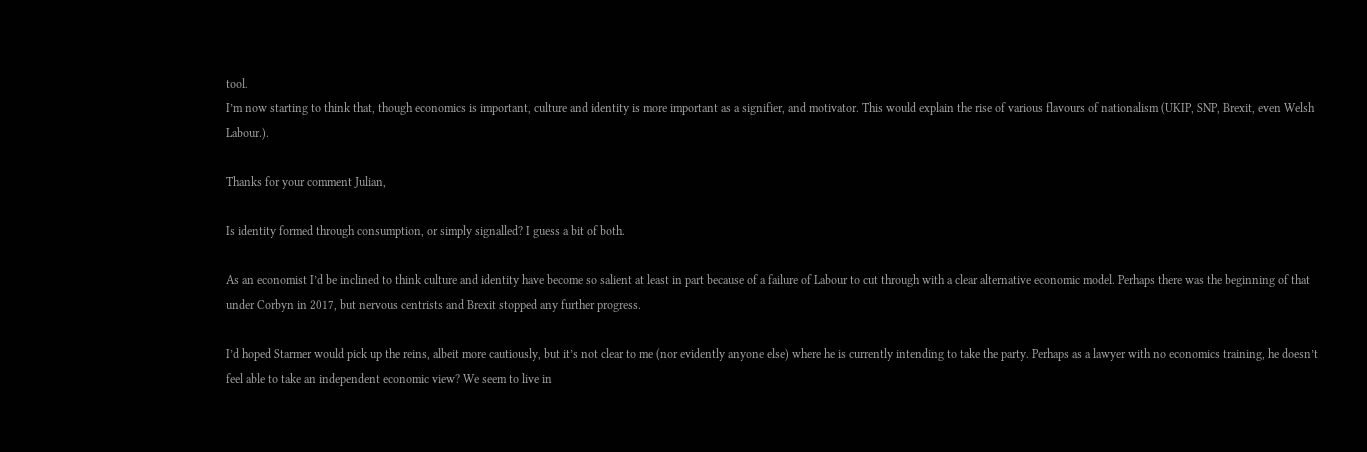tool.
I’m now starting to think that, though economics is important, culture and identity is more important as a signifier, and motivator. This would explain the rise of various flavours of nationalism (UKIP, SNP, Brexit, even Welsh Labour.).

Thanks for your comment Julian,

Is identity formed through consumption, or simply signalled? I guess a bit of both.

As an economist I’d be inclined to think culture and identity have become so salient at least in part because of a failure of Labour to cut through with a clear alternative economic model. Perhaps there was the beginning of that under Corbyn in 2017, but nervous centrists and Brexit stopped any further progress.

I’d hoped Starmer would pick up the reins, albeit more cautiously, but it’s not clear to me (nor evidently anyone else) where he is currently intending to take the party. Perhaps as a lawyer with no economics training, he doesn’t feel able to take an independent economic view? We seem to live in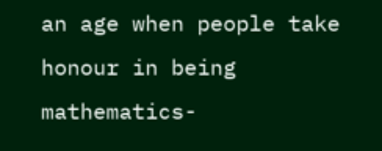an age when people take honour in being mathematics-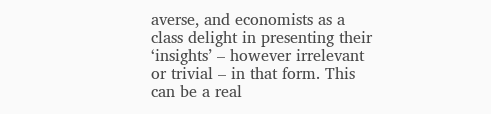averse, and economists as a class delight in presenting their ‘insights’ – however irrelevant or trivial – in that form. This can be a real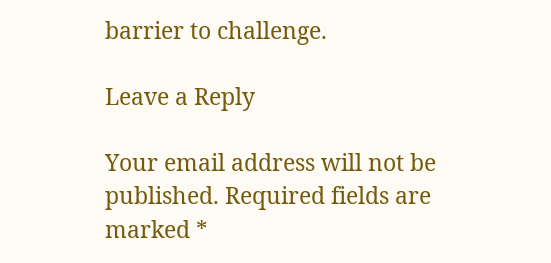barrier to challenge.

Leave a Reply

Your email address will not be published. Required fields are marked *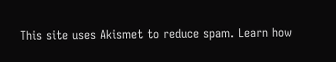This site uses Akismet to reduce spam. Learn how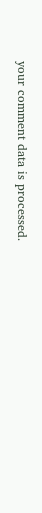your comment data is processed.